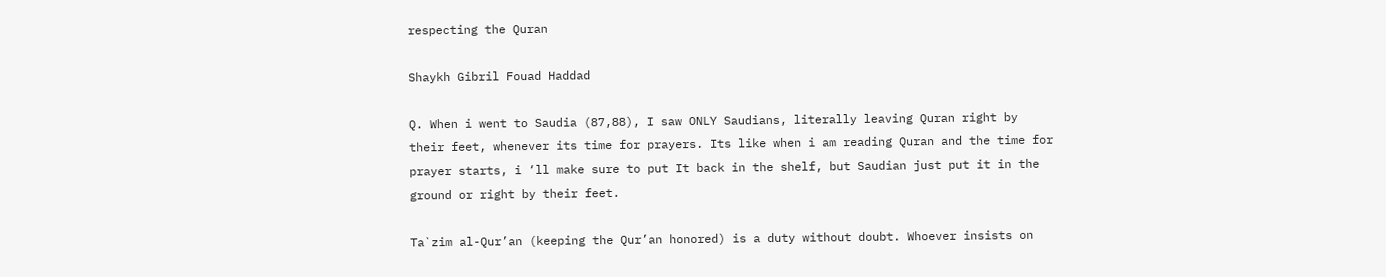respecting the Quran

Shaykh Gibril Fouad Haddad

Q. When i went to Saudia (87,88), I saw ONLY Saudians, literally leaving Quran right by their feet, whenever its time for prayers. Its like when i am reading Quran and the time for prayer starts, i ‘ll make sure to put It back in the shelf, but Saudian just put it in the ground or right by their feet.

Ta`zim al-Qur’an (keeping the Qur’an honored) is a duty without doubt. Whoever insists on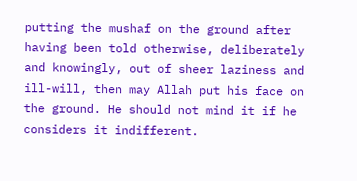putting the mushaf on the ground after having been told otherwise, deliberately and knowingly, out of sheer laziness and ill-will, then may Allah put his face on the ground. He should not mind it if he considers it indifferent.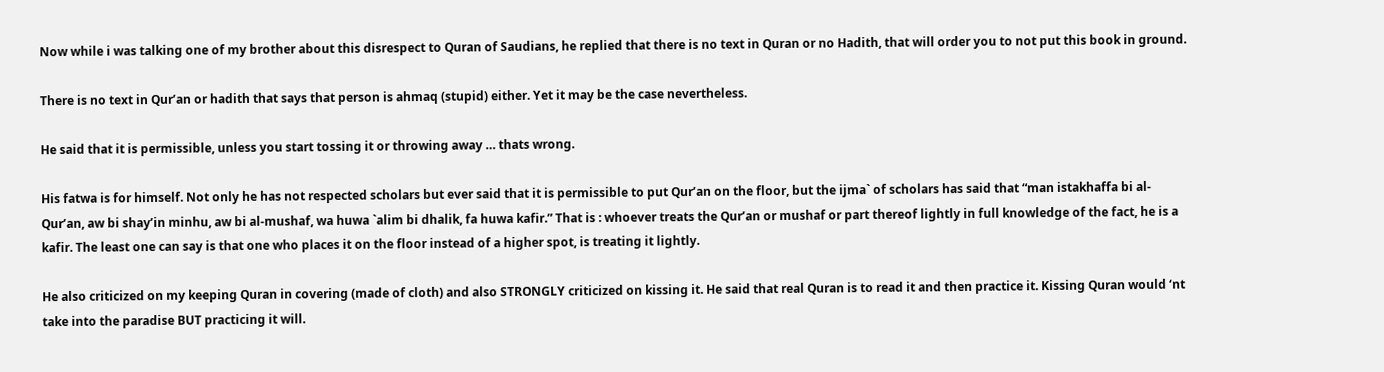Now while i was talking one of my brother about this disrespect to Quran of Saudians, he replied that there is no text in Quran or no Hadith, that will order you to not put this book in ground.

There is no text in Qur’an or hadith that says that person is ahmaq (stupid) either. Yet it may be the case nevertheless.

He said that it is permissible, unless you start tossing it or throwing away … thats wrong.

His fatwa is for himself. Not only he has not respected scholars but ever said that it is permissible to put Qur’an on the floor, but the ijma` of scholars has said that “man istakhaffa bi al-Qur’an, aw bi shay’in minhu, aw bi al-mushaf, wa huwa `alim bi dhalik, fa huwa kafir.” That is : whoever treats the Qur’an or mushaf or part thereof lightly in full knowledge of the fact, he is a kafir. The least one can say is that one who places it on the floor instead of a higher spot, is treating it lightly.

He also criticized on my keeping Quran in covering (made of cloth) and also STRONGLY criticized on kissing it. He said that real Quran is to read it and then practice it. Kissing Quran would ‘nt take into the paradise BUT practicing it will.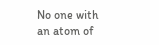No one with an atom of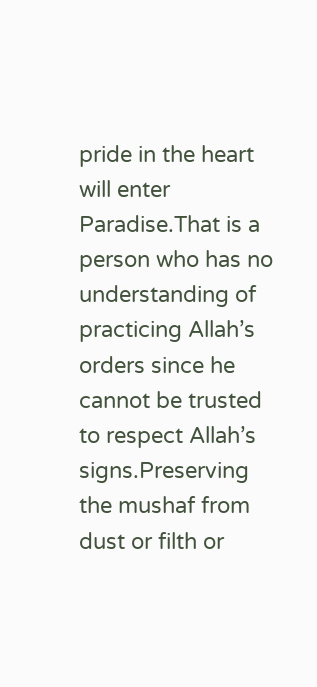pride in the heart will enter Paradise.That is a person who has no understanding of practicing Allah’s orders since he cannot be trusted to respect Allah’s signs.Preserving the mushaf from dust or filth or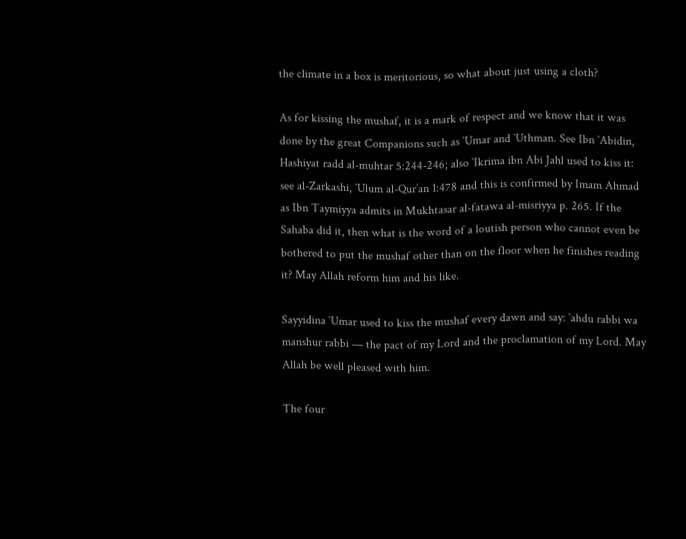the climate in a box is meritorious, so what about just using a cloth?

As for kissing the mushaf, it is a mark of respect and we know that it was done by the great Companions such as `Umar and `Uthman. See Ibn `Abidin, Hashiyat radd al-muhtar 5:244-246; also `Ikrima ibn Abi Jahl used to kiss it: see al-Zarkashi, `Ulum al-Qur’an 1:478 and this is confirmed by Imam Ahmad as Ibn Taymiyya admits in Mukhtasar al-fatawa al-misriyya p. 265. If the Sahaba did it, then what is the word of a loutish person who cannot even be bothered to put the mushaf other than on the floor when he finishes reading it? May Allah reform him and his like.

Sayyidina `Umar used to kiss the mushaf every dawn and say: `ahdu rabbi wa manshur rabbi — the pact of my Lord and the proclamation of my Lord. May Allah be well pleased with him.

The four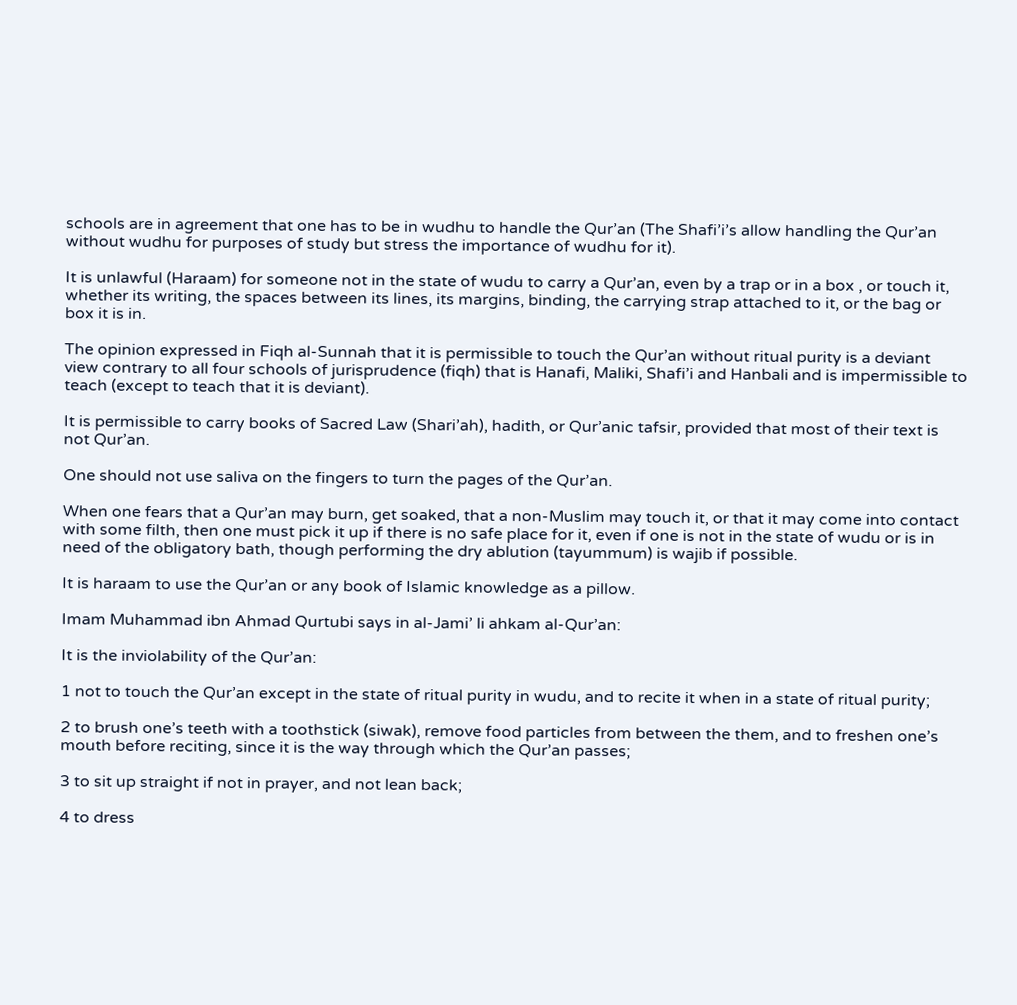schools are in agreement that one has to be in wudhu to handle the Qur’an (The Shafi’i’s allow handling the Qur’an without wudhu for purposes of study but stress the importance of wudhu for it).

It is unlawful (Haraam) for someone not in the state of wudu to carry a Qur’an, even by a trap or in a box , or touch it, whether its writing, the spaces between its lines, its margins, binding, the carrying strap attached to it, or the bag or box it is in.

The opinion expressed in Fiqh al-Sunnah that it is permissible to touch the Qur’an without ritual purity is a deviant view contrary to all four schools of jurisprudence (fiqh) that is Hanafi, Maliki, Shafi’i and Hanbali and is impermissible to teach (except to teach that it is deviant).

It is permissible to carry books of Sacred Law (Shari’ah), hadith, or Qur’anic tafsir, provided that most of their text is not Qur’an.

One should not use saliva on the fingers to turn the pages of the Qur’an.

When one fears that a Qur’an may burn, get soaked, that a non-Muslim may touch it, or that it may come into contact with some filth, then one must pick it up if there is no safe place for it, even if one is not in the state of wudu or is in need of the obligatory bath, though performing the dry ablution (tayummum) is wajib if possible.

It is haraam to use the Qur’an or any book of Islamic knowledge as a pillow.

Imam Muhammad ibn Ahmad Qurtubi says in al-Jami’ li ahkam al-Qur’an:

It is the inviolability of the Qur’an:

1 not to touch the Qur’an except in the state of ritual purity in wudu, and to recite it when in a state of ritual purity;

2 to brush one’s teeth with a toothstick (siwak), remove food particles from between the them, and to freshen one’s mouth before reciting, since it is the way through which the Qur’an passes;

3 to sit up straight if not in prayer, and not lean back;

4 to dress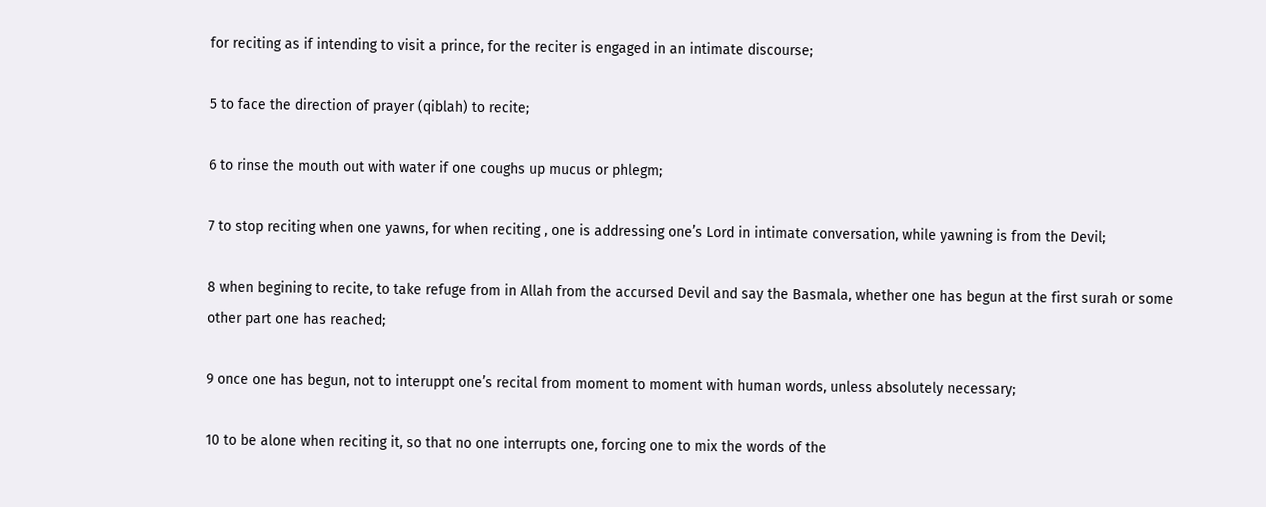for reciting as if intending to visit a prince, for the reciter is engaged in an intimate discourse;

5 to face the direction of prayer (qiblah) to recite;

6 to rinse the mouth out with water if one coughs up mucus or phlegm;

7 to stop reciting when one yawns, for when reciting , one is addressing one’s Lord in intimate conversation, while yawning is from the Devil;

8 when begining to recite, to take refuge from in Allah from the accursed Devil and say the Basmala, whether one has begun at the first surah or some other part one has reached;

9 once one has begun, not to interuppt one’s recital from moment to moment with human words, unless absolutely necessary;

10 to be alone when reciting it, so that no one interrupts one, forcing one to mix the words of the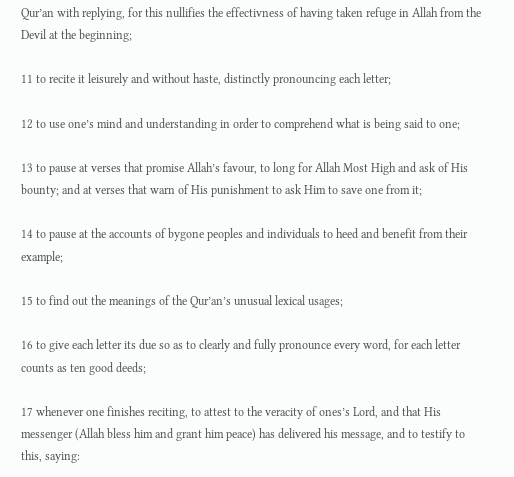Qur’an with replying, for this nullifies the effectivness of having taken refuge in Allah from the Devil at the beginning;

11 to recite it leisurely and without haste, distinctly pronouncing each letter;

12 to use one’s mind and understanding in order to comprehend what is being said to one;

13 to pause at verses that promise Allah’s favour, to long for Allah Most High and ask of His bounty; and at verses that warn of His punishment to ask Him to save one from it;

14 to pause at the accounts of bygone peoples and individuals to heed and benefit from their example;

15 to find out the meanings of the Qur’an’s unusual lexical usages;

16 to give each letter its due so as to clearly and fully pronounce every word, for each letter counts as ten good deeds;

17 whenever one finishes reciting, to attest to the veracity of ones’s Lord, and that His messenger (Allah bless him and grant him peace) has delivered his message, and to testify to this, saying: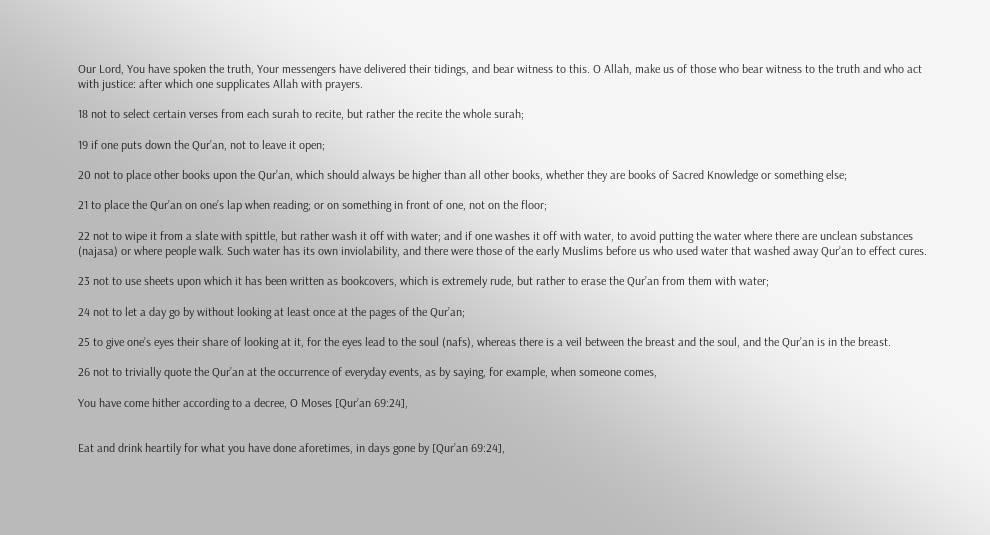Our Lord, You have spoken the truth, Your messengers have delivered their tidings, and bear witness to this. O Allah, make us of those who bear witness to the truth and who act with justice: after which one supplicates Allah with prayers.

18 not to select certain verses from each surah to recite, but rather the recite the whole surah;

19 if one puts down the Qur’an, not to leave it open;

20 not to place other books upon the Qur’an, which should always be higher than all other books, whether they are books of Sacred Knowledge or something else;

21 to place the Qur’an on one’s lap when reading; or on something in front of one, not on the floor;

22 not to wipe it from a slate with spittle, but rather wash it off with water; and if one washes it off with water, to avoid putting the water where there are unclean substances (najasa) or where people walk. Such water has its own inviolability, and there were those of the early Muslims before us who used water that washed away Qur’an to effect cures.

23 not to use sheets upon which it has been written as bookcovers, which is extremely rude, but rather to erase the Qur’an from them with water;

24 not to let a day go by without looking at least once at the pages of the Qur’an;

25 to give one’s eyes their share of looking at it, for the eyes lead to the soul (nafs), whereas there is a veil between the breast and the soul, and the Qur’an is in the breast.

26 not to trivially quote the Qur’an at the occurrence of everyday events, as by saying, for example, when someone comes,

You have come hither according to a decree, O Moses [Qur’an 69:24],


Eat and drink heartily for what you have done aforetimes, in days gone by [Qur’an 69:24],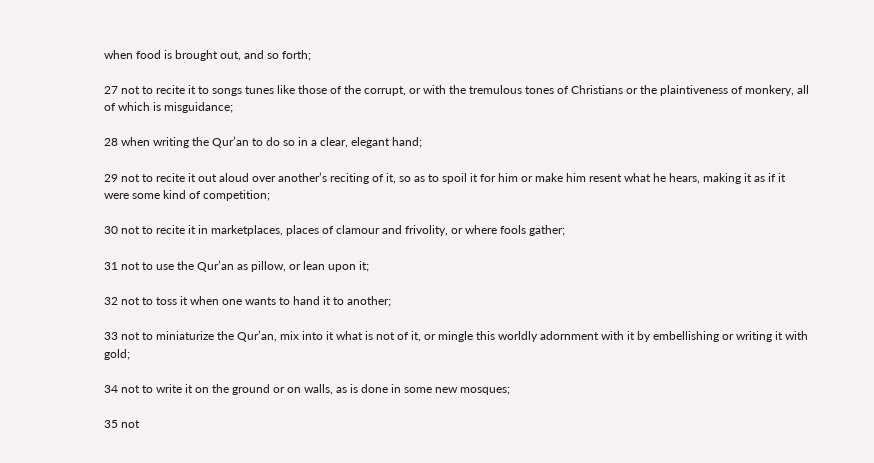when food is brought out, and so forth;

27 not to recite it to songs tunes like those of the corrupt, or with the tremulous tones of Christians or the plaintiveness of monkery, all of which is misguidance;

28 when writing the Qur’an to do so in a clear, elegant hand;

29 not to recite it out aloud over another’s reciting of it, so as to spoil it for him or make him resent what he hears, making it as if it were some kind of competition;

30 not to recite it in marketplaces, places of clamour and frivolity, or where fools gather;

31 not to use the Qur’an as pillow, or lean upon it;

32 not to toss it when one wants to hand it to another;

33 not to miniaturize the Qur’an, mix into it what is not of it, or mingle this worldly adornment with it by embellishing or writing it with gold;

34 not to write it on the ground or on walls, as is done in some new mosques;

35 not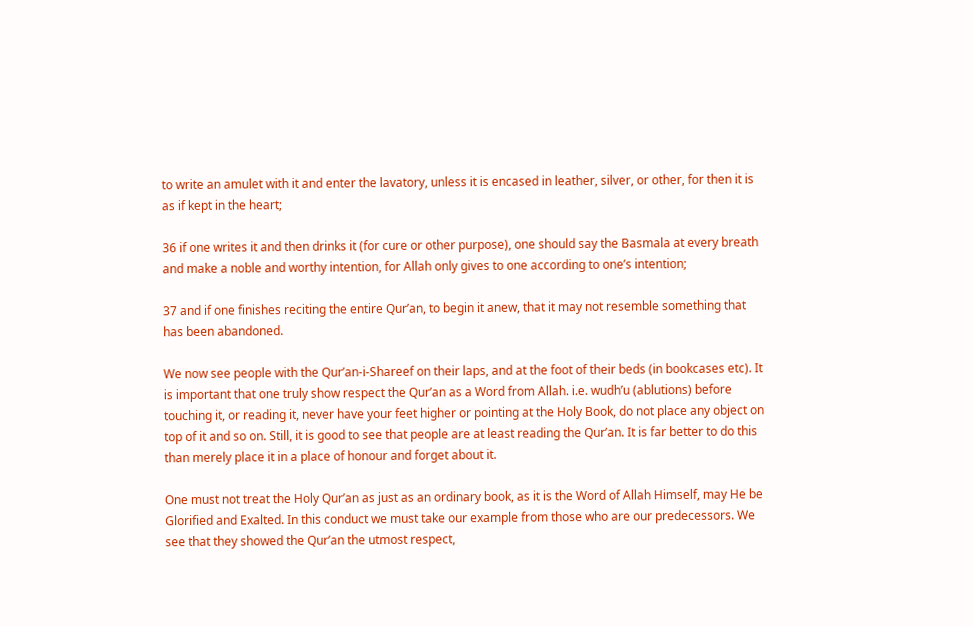to write an amulet with it and enter the lavatory, unless it is encased in leather, silver, or other, for then it is as if kept in the heart;

36 if one writes it and then drinks it (for cure or other purpose), one should say the Basmala at every breath and make a noble and worthy intention, for Allah only gives to one according to one’s intention;

37 and if one finishes reciting the entire Qur’an, to begin it anew, that it may not resemble something that has been abandoned.

We now see people with the Qur’an-i-Shareef on their laps, and at the foot of their beds (in bookcases etc). It is important that one truly show respect the Qur’an as a Word from Allah. i.e. wudh’u (ablutions) before touching it, or reading it, never have your feet higher or pointing at the Holy Book, do not place any object on top of it and so on. Still, it is good to see that people are at least reading the Qur’an. It is far better to do this than merely place it in a place of honour and forget about it.

One must not treat the Holy Qur’an as just as an ordinary book, as it is the Word of Allah Himself, may He be Glorified and Exalted. In this conduct we must take our example from those who are our predecessors. We see that they showed the Qur’an the utmost respect,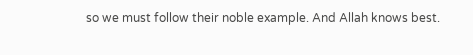so we must follow their noble example. And Allah knows best.